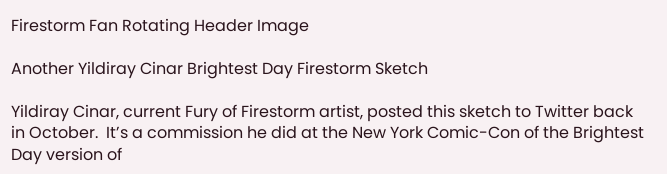Firestorm Fan Rotating Header Image

Another Yildiray Cinar Brightest Day Firestorm Sketch

Yildiray Cinar, current Fury of Firestorm artist, posted this sketch to Twitter back in October.  It’s a commission he did at the New York Comic-Con of the Brightest Day version of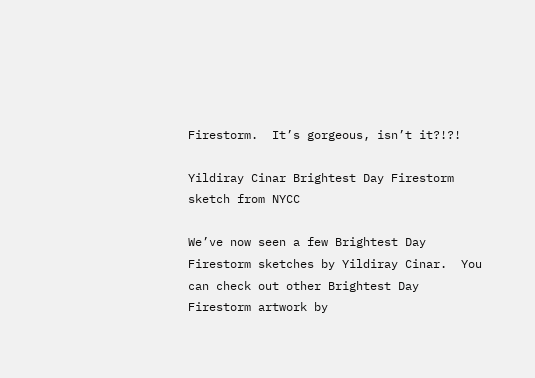Firestorm.  It’s gorgeous, isn’t it?!?!

Yildiray Cinar Brightest Day Firestorm sketch from NYCC

We’ve now seen a few Brightest Day Firestorm sketches by Yildiray Cinar.  You can check out other Brightest Day Firestorm artwork by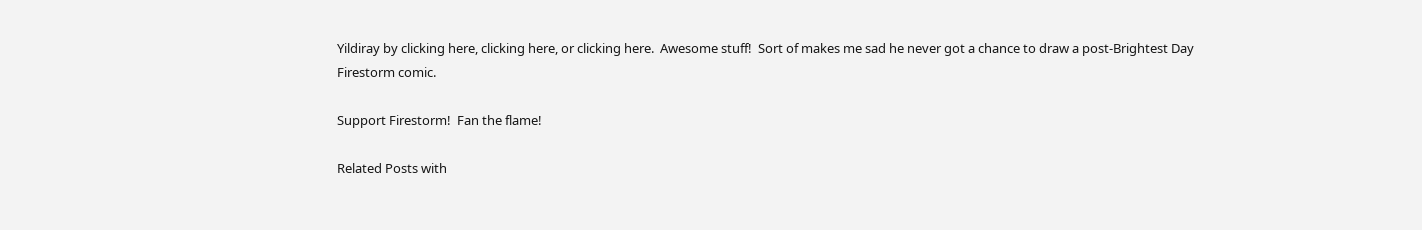Yildiray by clicking here, clicking here, or clicking here.  Awesome stuff!  Sort of makes me sad he never got a chance to draw a post-Brightest Day Firestorm comic.

Support Firestorm!  Fan the flame!

Related Posts with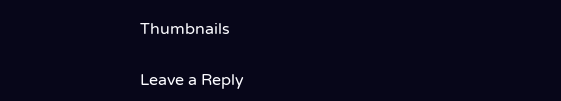Thumbnails

Leave a Reply